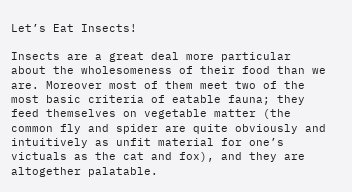Let’s Eat Insects!

Insects are a great deal more particular about the wholesomeness of their food than we are. Moreover most of them meet two of the most basic criteria of eatable fauna; they feed themselves on vegetable matter (the common fly and spider are quite obviously and intuitively as unfit material for one’s victuals as the cat and fox), and they are altogether palatable.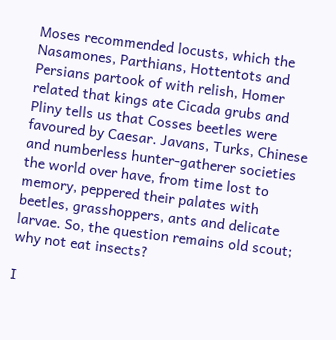Moses recommended locusts, which the Nasamones, Parthians, Hottentots and Persians partook of with relish, Homer related that kings ate Cicada grubs and Pliny tells us that Cosses beetles were favoured by Caesar. Javans, Turks, Chinese and numberless hunter-gatherer societies the world over have, from time lost to memory, peppered their palates with beetles, grasshoppers, ants and delicate larvae. So, the question remains old scout; why not eat insects?

I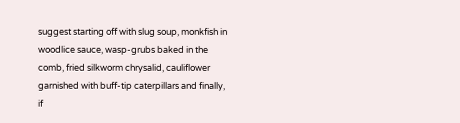suggest starting off with slug soup, monkfish in woodlice sauce, wasp-grubs baked in the comb, fried silkworm chrysalid, cauliflower garnished with buff-tip caterpillars and finally, if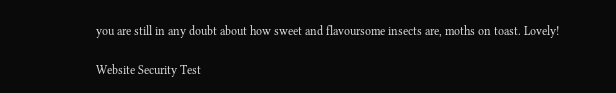you are still in any doubt about how sweet and flavoursome insects are, moths on toast. Lovely!

Website Security Test